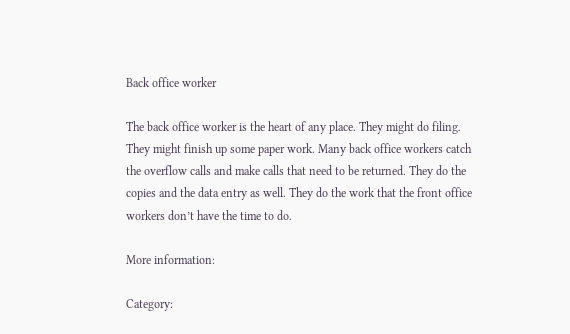Back office worker

The back office worker is the heart of any place. They might do filing. They might finish up some paper work. Many back office workers catch the overflow calls and make calls that need to be returned. They do the copies and the data entry as well. They do the work that the front office workers don’t have the time to do.

More information:

Category: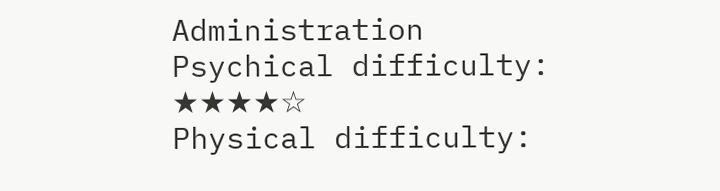Administration
Psychical difficulty: ★★★★☆
Physical difficulty: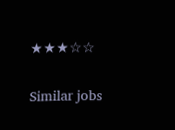★★★☆☆

Similar jobs